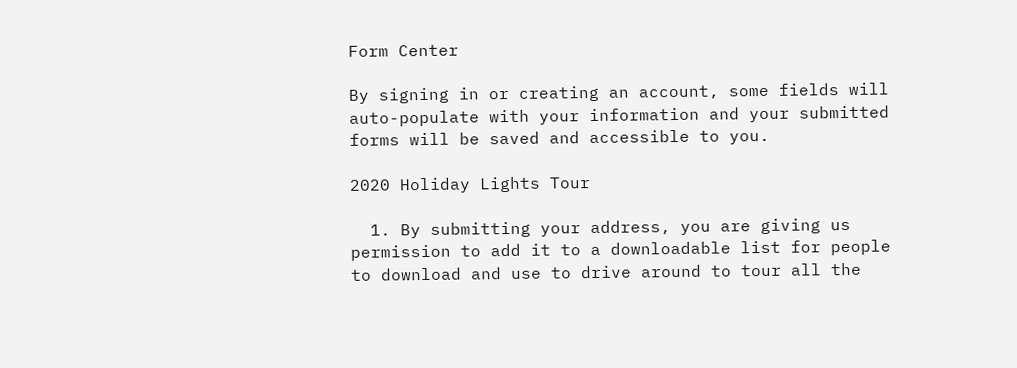Form Center

By signing in or creating an account, some fields will auto-populate with your information and your submitted forms will be saved and accessible to you.

2020 Holiday Lights Tour

  1. By submitting your address, you are giving us permission to add it to a downloadable list for people to download and use to drive around to tour all the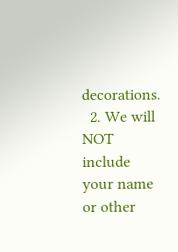decorations.
  2. We will NOT include your name or other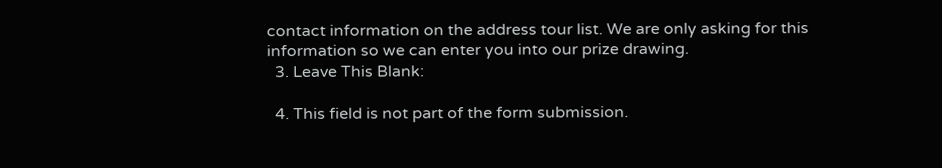contact information on the address tour list. We are only asking for this information so we can enter you into our prize drawing.
  3. Leave This Blank:

  4. This field is not part of the form submission.